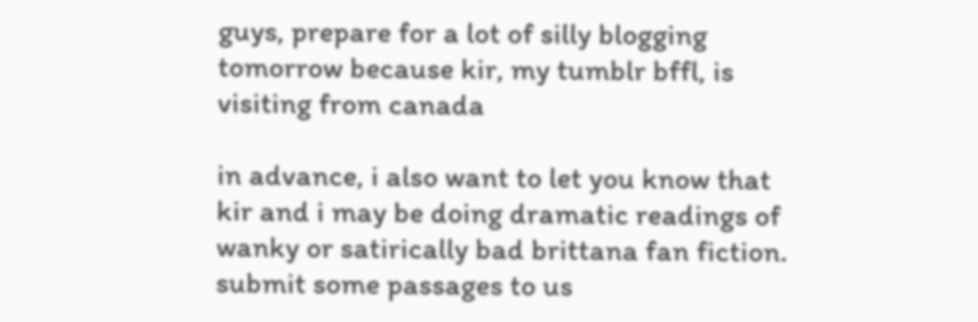guys, prepare for a lot of silly blogging tomorrow because kir, my tumblr bffl, is visiting from canada

in advance, i also want to let you know that kir and i may be doing dramatic readings of wanky or satirically bad brittana fan fiction. submit some passages to us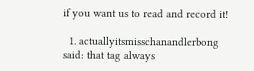if you want us to read and record it!

  1. actuallyitsmisschanandlerbong said: that tag always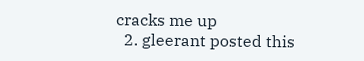cracks me up
  2. gleerant posted this